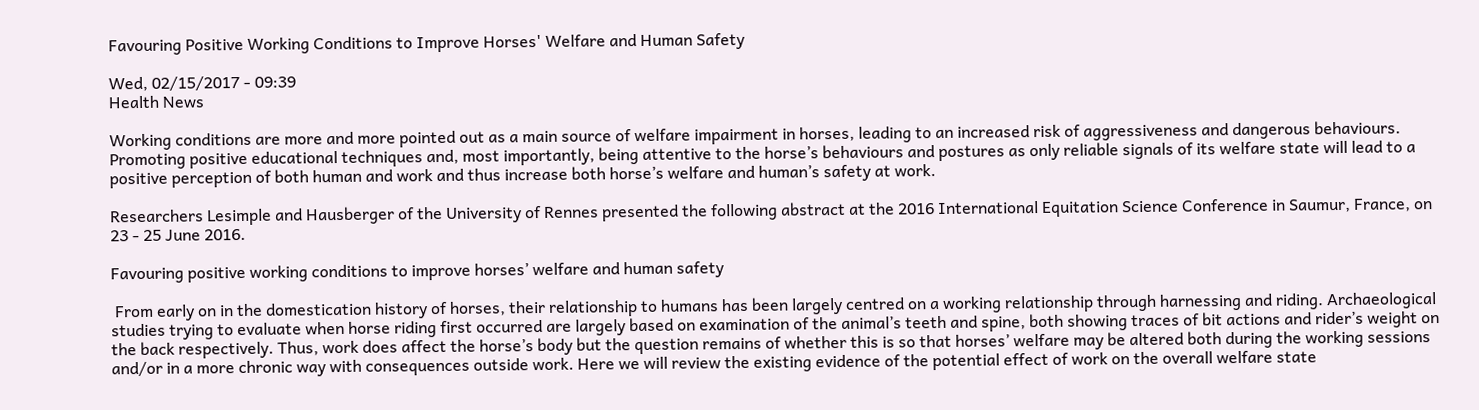Favouring Positive Working Conditions to Improve Horses' Welfare and Human Safety

Wed, 02/15/2017 - 09:39
Health News

Working conditions are more and more pointed out as a main source of welfare impairment in horses, leading to an increased risk of aggressiveness and dangerous behaviours. Promoting positive educational techniques and, most importantly, being attentive to the horse’s behaviours and postures as only reliable signals of its welfare state will lead to a positive perception of both human and work and thus increase both horse’s welfare and human’s safety at work.

Researchers Lesimple and Hausberger of the University of Rennes presented the following abstract at the 2016 International Equitation Science Conference in Saumur, France, on 23 - 25 June 2016.

Favouring positive working conditions to improve horses’ welfare and human safety

 From early on in the domestication history of horses, their relationship to humans has been largely centred on a working relationship through harnessing and riding. Archaeological studies trying to evaluate when horse riding first occurred are largely based on examination of the animal’s teeth and spine, both showing traces of bit actions and rider’s weight on the back respectively. Thus, work does affect the horse’s body but the question remains of whether this is so that horses’ welfare may be altered both during the working sessions and/or in a more chronic way with consequences outside work. Here we will review the existing evidence of the potential effect of work on the overall welfare state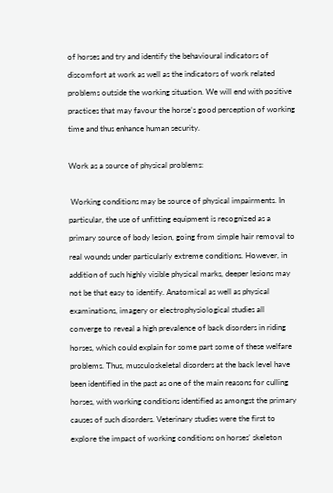of horses and try and identify the behavioural indicators of discomfort at work as well as the indicators of work related problems outside the working situation. We will end with positive practices that may favour the horse’s good perception of working time and thus enhance human security.

Work as a source of physical problems:

 Working conditions may be source of physical impairments. In particular, the use of unfitting equipment is recognized as a primary source of body lesion, going from simple hair removal to real wounds under particularly extreme conditions. However, in addition of such highly visible physical marks, deeper lesions may not be that easy to identify. Anatomical as well as physical examinations, imagery or electrophysiological studies all converge to reveal a high prevalence of back disorders in riding horses, which could explain for some part some of these welfare problems. Thus, musculoskeletal disorders at the back level have been identified in the past as one of the main reasons for culling horses, with working conditions identified as amongst the primary causes of such disorders. Veterinary studies were the first to explore the impact of working conditions on horses’ skeleton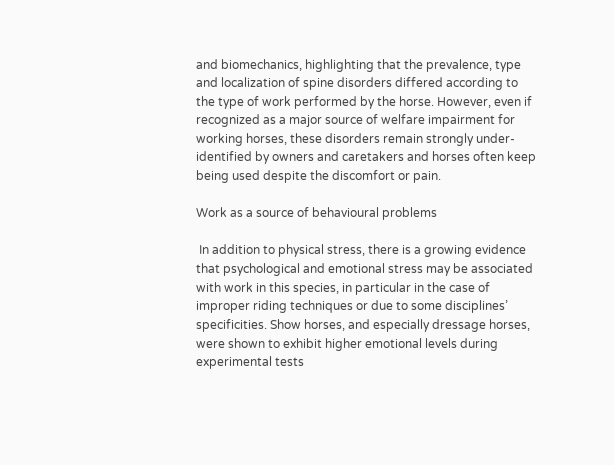and biomechanics, highlighting that the prevalence, type and localization of spine disorders differed according to the type of work performed by the horse. However, even if recognized as a major source of welfare impairment for working horses, these disorders remain strongly under-identified by owners and caretakers and horses often keep being used despite the discomfort or pain.

Work as a source of behavioural problems

 In addition to physical stress, there is a growing evidence that psychological and emotional stress may be associated with work in this species, in particular in the case of improper riding techniques or due to some disciplines’ specificities. Show horses, and especially dressage horses, were shown to exhibit higher emotional levels during experimental tests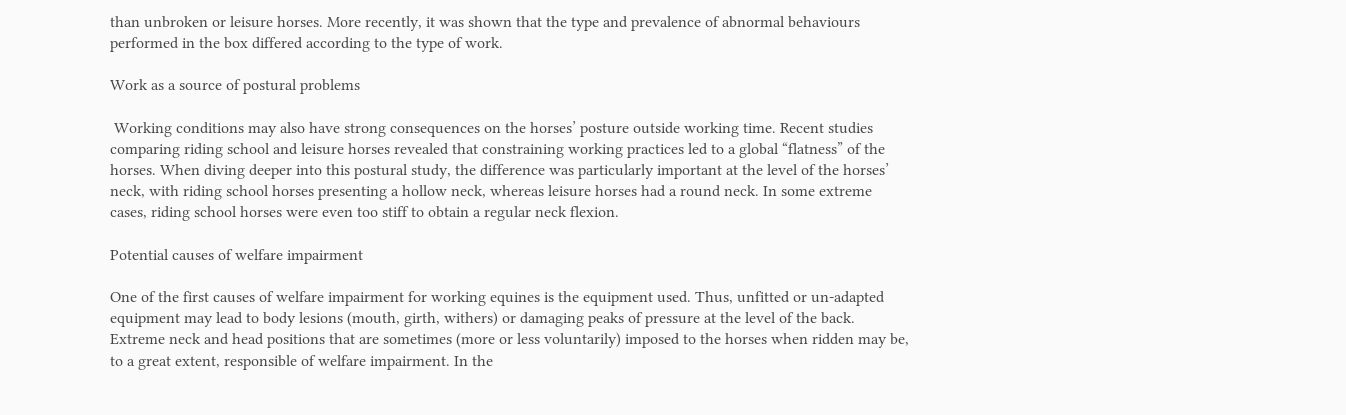than unbroken or leisure horses. More recently, it was shown that the type and prevalence of abnormal behaviours performed in the box differed according to the type of work.

Work as a source of postural problems

 Working conditions may also have strong consequences on the horses’ posture outside working time. Recent studies comparing riding school and leisure horses revealed that constraining working practices led to a global “flatness” of the horses. When diving deeper into this postural study, the difference was particularly important at the level of the horses’ neck, with riding school horses presenting a hollow neck, whereas leisure horses had a round neck. In some extreme cases, riding school horses were even too stiff to obtain a regular neck flexion.

Potential causes of welfare impairment

One of the first causes of welfare impairment for working equines is the equipment used. Thus, unfitted or un-adapted equipment may lead to body lesions (mouth, girth, withers) or damaging peaks of pressure at the level of the back. Extreme neck and head positions that are sometimes (more or less voluntarily) imposed to the horses when ridden may be, to a great extent, responsible of welfare impairment. In the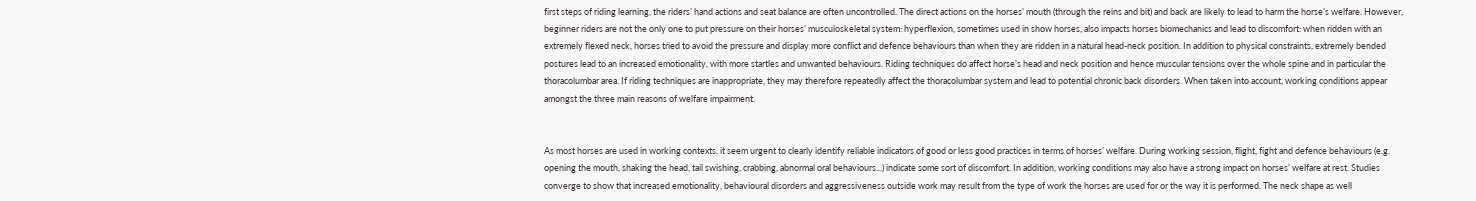first steps of riding learning, the riders’ hand actions and seat balance are often uncontrolled. The direct actions on the horses’ mouth (through the reins and bit) and back are likely to lead to harm the horse’s welfare. However, beginner riders are not the only one to put pressure on their horses’ musculoskeletal system: hyperflexion, sometimes used in show horses, also impacts horses biomechanics and lead to discomfort: when ridden with an extremely flexed neck, horses tried to avoid the pressure and display more conflict and defence behaviours than when they are ridden in a natural head-neck position. In addition to physical constraints, extremely bended postures lead to an increased emotionality, with more startles and unwanted behaviours. Riding techniques do affect horse’s head and neck position and hence muscular tensions over the whole spine and in particular the thoracolumbar area. If riding techniques are inappropriate, they may therefore repeatedly affect the thoracolumbar system and lead to potential chronic back disorders. When taken into account, working conditions appear amongst the three main reasons of welfare impairment.


As most horses are used in working contexts, it seem urgent to clearly identify reliable indicators of good or less good practices in terms of horses’ welfare. During working session, flight, fight and defence behaviours (e.g. opening the mouth, shaking the head, tail swishing, crabbing, abnormal oral behaviours...) indicate some sort of discomfort. In addition, working conditions may also have a strong impact on horses’ welfare at rest. Studies converge to show that increased emotionality, behavioural disorders and aggressiveness outside work may result from the type of work the horses are used for or the way it is performed. The neck shape as well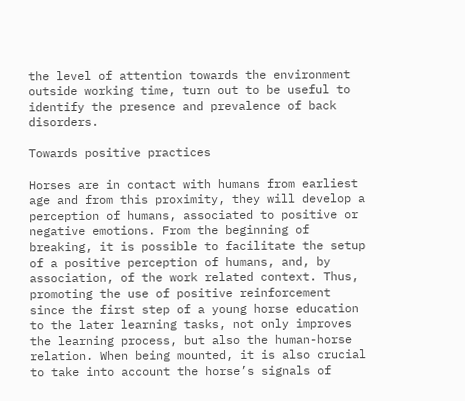the level of attention towards the environment outside working time, turn out to be useful to identify the presence and prevalence of back disorders.

Towards positive practices

Horses are in contact with humans from earliest age and from this proximity, they will develop a perception of humans, associated to positive or negative emotions. From the beginning of breaking, it is possible to facilitate the setup of a positive perception of humans, and, by association, of the work related context. Thus, promoting the use of positive reinforcement since the first step of a young horse education to the later learning tasks, not only improves the learning process, but also the human-horse relation. When being mounted, it is also crucial to take into account the horse’s signals of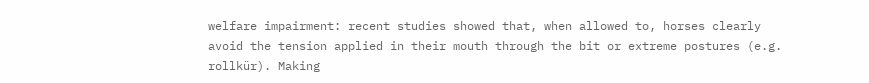welfare impairment: recent studies showed that, when allowed to, horses clearly avoid the tension applied in their mouth through the bit or extreme postures (e.g. rollkür). Making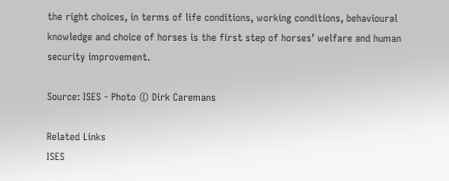the right choices, in terms of life conditions, working conditions, behavioural knowledge and choice of horses is the first step of horses’ welfare and human security improvement.

Source: ISES - Photo © Dirk Caremans

Related Links
ISES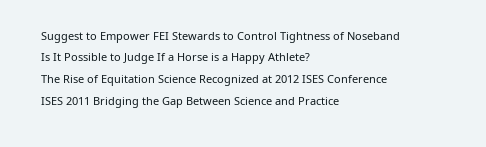Suggest to Empower FEI Stewards to Control Tightness of Noseband
Is It Possible to Judge If a Horse is a Happy Athlete?
The Rise of Equitation Science Recognized at 2012 ISES Conference
ISES 2011 Bridging the Gap Between Science and Practice